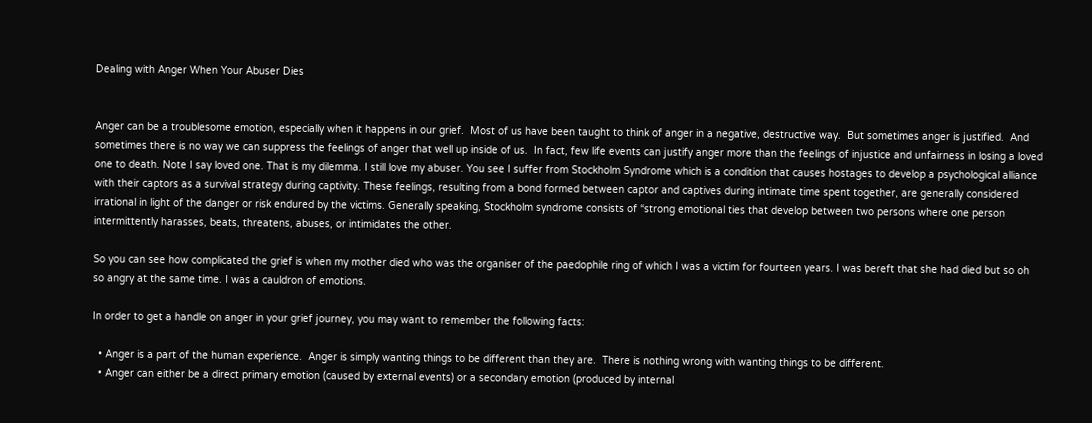Dealing with Anger When Your Abuser Dies


Anger can be a troublesome emotion, especially when it happens in our grief.  Most of us have been taught to think of anger in a negative, destructive way.  But sometimes anger is justified.  And sometimes there is no way we can suppress the feelings of anger that well up inside of us.  In fact, few life events can justify anger more than the feelings of injustice and unfairness in losing a loved one to death. Note I say loved one. That is my dilemma. I still love my abuser. You see I suffer from Stockholm Syndrome which is a condition that causes hostages to develop a psychological alliance with their captors as a survival strategy during captivity. These feelings, resulting from a bond formed between captor and captives during intimate time spent together, are generally considered irrational in light of the danger or risk endured by the victims. Generally speaking, Stockholm syndrome consists of “strong emotional ties that develop between two persons where one person intermittently harasses, beats, threatens, abuses, or intimidates the other.

So you can see how complicated the grief is when my mother died who was the organiser of the paedophile ring of which I was a victim for fourteen years. I was bereft that she had died but so oh so angry at the same time. I was a cauldron of emotions.

In order to get a handle on anger in your grief journey, you may want to remember the following facts:

  • Anger is a part of the human experience.  Anger is simply wanting things to be different than they are.  There is nothing wrong with wanting things to be different.
  • Anger can either be a direct primary emotion (caused by external events) or a secondary emotion (produced by internal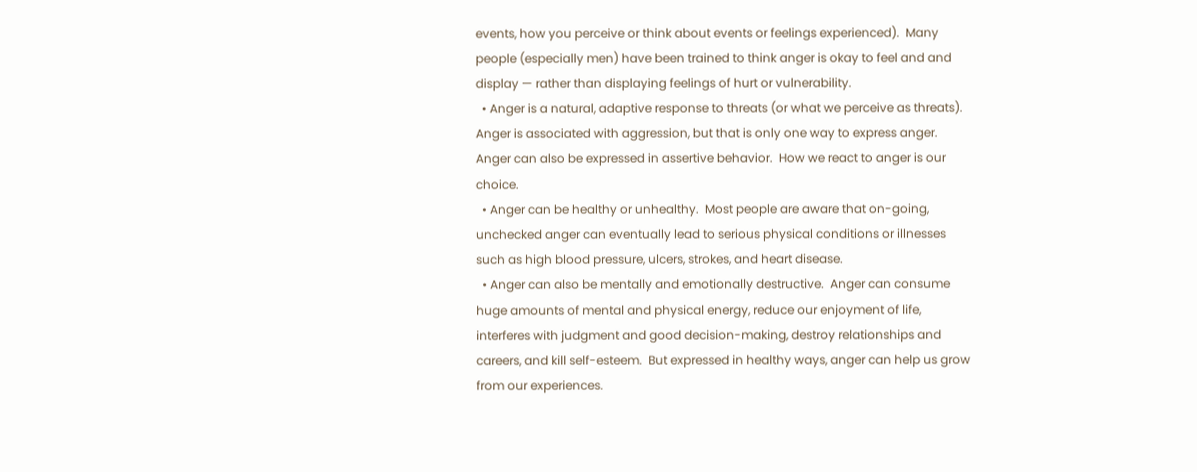events, how you perceive or think about events or feelings experienced).  Many people (especially men) have been trained to think anger is okay to feel and and display — rather than displaying feelings of hurt or vulnerability.
  • Anger is a natural, adaptive response to threats (or what we perceive as threats).  Anger is associated with aggression, but that is only one way to express anger.  Anger can also be expressed in assertive behavior.  How we react to anger is our choice.
  • Anger can be healthy or unhealthy.  Most people are aware that on-going, unchecked anger can eventually lead to serious physical conditions or illnesses such as high blood pressure, ulcers, strokes, and heart disease.
  • Anger can also be mentally and emotionally destructive.  Anger can consume huge amounts of mental and physical energy, reduce our enjoyment of life, interferes with judgment and good decision-making, destroy relationships and careers, and kill self-esteem.  But expressed in healthy ways, anger can help us grow from our experiences.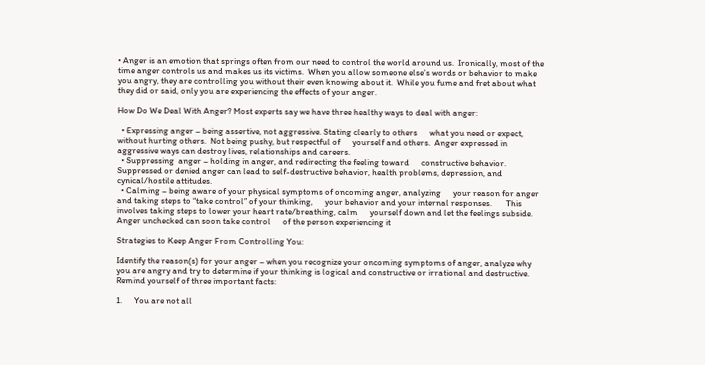• Anger is an emotion that springs often from our need to control the world around us.  Ironically, most of the time anger controls us and makes us its victims.  When you allow someone else’s words or behavior to make you angry, they are controlling you without their even knowing about it.  While you fume and fret about what they did or said, only you are experiencing the effects of your anger.

How Do We Deal With Anger? Most experts say we have three healthy ways to deal with anger:

  • Expressing anger – being assertive, not aggressive. Stating clearly to others      what you need or expect, without hurting others.  Not being pushy, but respectful of      yourself and others.  Anger expressed in aggressive ways can destroy lives, relationships and careers.
  • Suppressing  anger – holding in anger, and redirecting the feeling toward      constructive behavior.  Suppressed or denied anger can lead to self-destructive behavior, health problems, depression, and cynical/hostile attitudes.
  • Calming – being aware of your physical symptoms of oncoming anger, analyzing      your reason for anger and taking steps to “take control” of your thinking,      your behavior and your internal responses.       This involves taking steps to lower your heart rate/breathing, calm      yourself down and let the feelings subside.  Anger unchecked can soon take control      of the person experiencing it

Strategies to Keep Anger From Controlling You:

Identify the reason(s) for your anger – when you recognize your oncoming symptoms of anger, analyze why you are angry and try to determine if your thinking is logical and constructive or irrational and destructive.  Remind yourself of three important facts:

1.      You are not all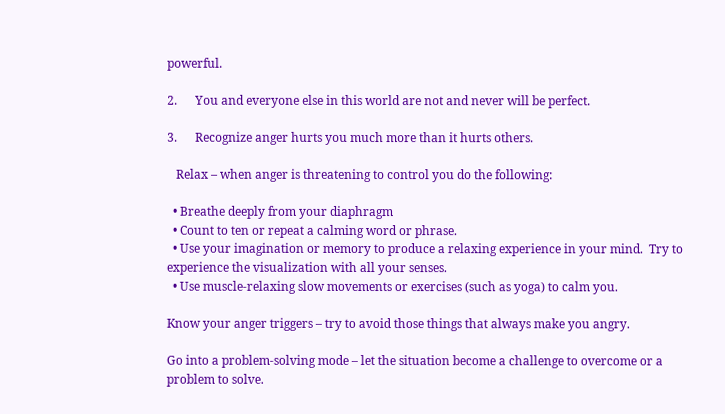powerful.

2.      You and everyone else in this world are not and never will be perfect.

3.      Recognize anger hurts you much more than it hurts others.

   Relax – when anger is threatening to control you do the following:

  • Breathe deeply from your diaphragm
  • Count to ten or repeat a calming word or phrase.
  • Use your imagination or memory to produce a relaxing experience in your mind.  Try to experience the visualization with all your senses.
  • Use muscle-relaxing slow movements or exercises (such as yoga) to calm you.

Know your anger triggers – try to avoid those things that always make you angry.

Go into a problem-solving mode – let the situation become a challenge to overcome or a problem to solve.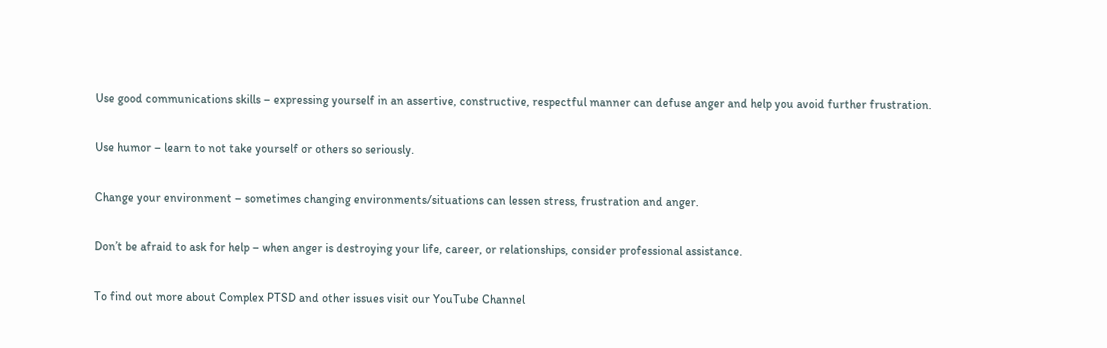Use good communications skills – expressing yourself in an assertive, constructive, respectful manner can defuse anger and help you avoid further frustration.

Use humor – learn to not take yourself or others so seriously.

Change your environment – sometimes changing environments/situations can lessen stress, frustration and anger.

Don’t be afraid to ask for help – when anger is destroying your life, career, or relationships, consider professional assistance.

To find out more about Complex PTSD and other issues visit our YouTube Channel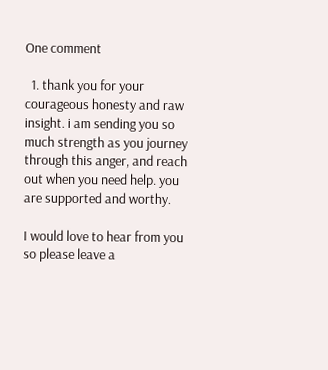One comment

  1. thank you for your courageous honesty and raw insight. i am sending you so much strength as you journey through this anger, and reach out when you need help. you are supported and worthy.

I would love to hear from you so please leave a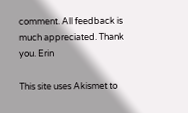comment. All feedback is much appreciated. Thank you. Erin

This site uses Akismet to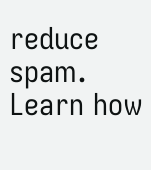reduce spam. Learn how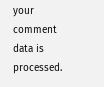your comment data is processed.